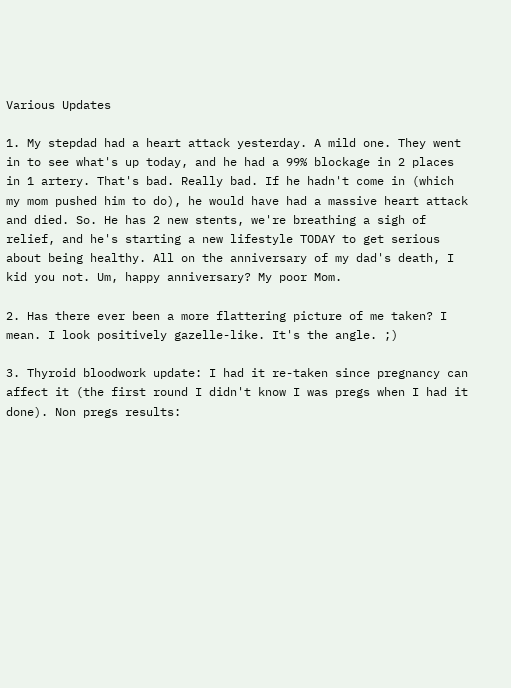Various Updates

1. My stepdad had a heart attack yesterday. A mild one. They went in to see what's up today, and he had a 99% blockage in 2 places in 1 artery. That's bad. Really bad. If he hadn't come in (which my mom pushed him to do), he would have had a massive heart attack and died. So. He has 2 new stents, we're breathing a sigh of relief, and he's starting a new lifestyle TODAY to get serious about being healthy. All on the anniversary of my dad's death, I kid you not. Um, happy anniversary? My poor Mom.

2. Has there ever been a more flattering picture of me taken? I mean. I look positively gazelle-like. It's the angle. ;)

3. Thyroid bloodwork update: I had it re-taken since pregnancy can affect it (the first round I didn't know I was pregs when I had it done). Non pregs results: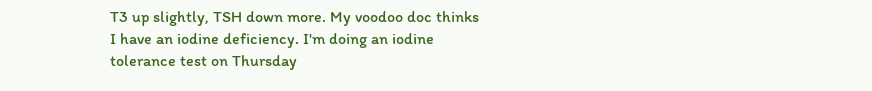T3 up slightly, TSH down more. My voodoo doc thinks I have an iodine deficiency. I'm doing an iodine tolerance test on Thursday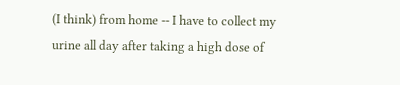(I think) from home -- I have to collect my urine all day after taking a high dose of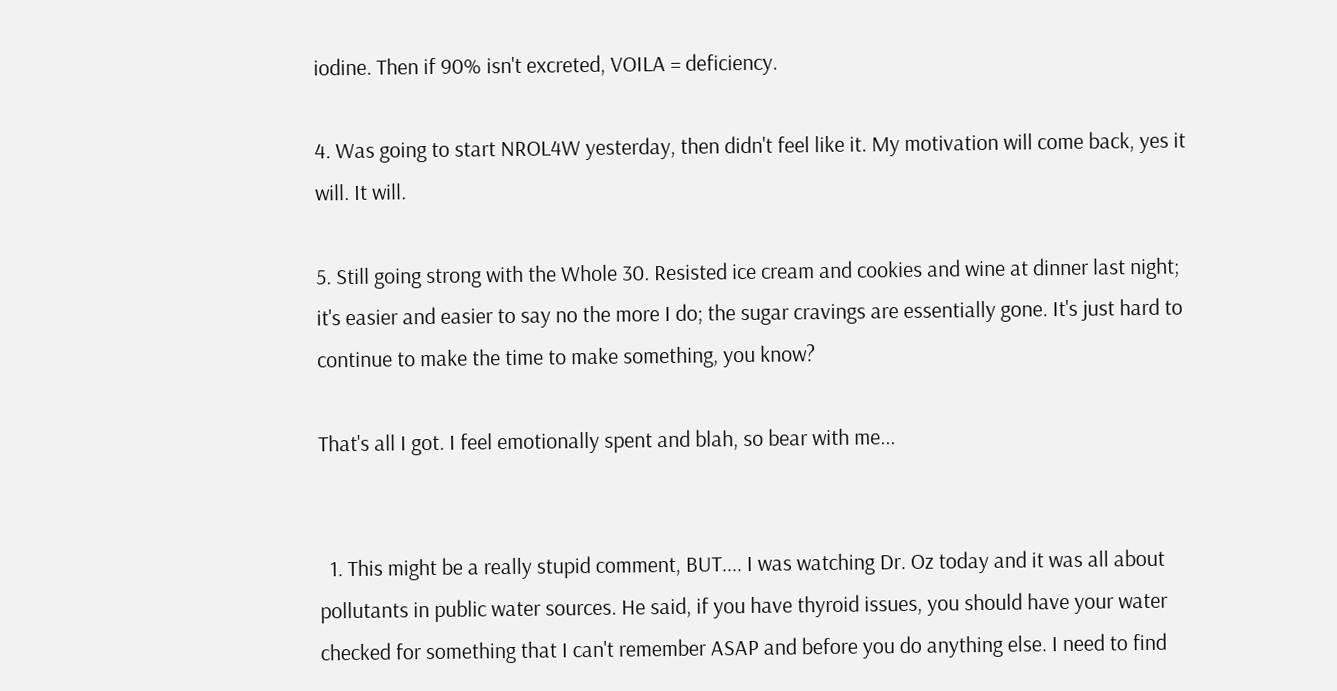iodine. Then if 90% isn't excreted, VOILA = deficiency.

4. Was going to start NROL4W yesterday, then didn't feel like it. My motivation will come back, yes it will. It will.

5. Still going strong with the Whole 30. Resisted ice cream and cookies and wine at dinner last night; it's easier and easier to say no the more I do; the sugar cravings are essentially gone. It's just hard to continue to make the time to make something, you know?

That's all I got. I feel emotionally spent and blah, so bear with me...


  1. This might be a really stupid comment, BUT.... I was watching Dr. Oz today and it was all about pollutants in public water sources. He said, if you have thyroid issues, you should have your water checked for something that I can't remember ASAP and before you do anything else. I need to find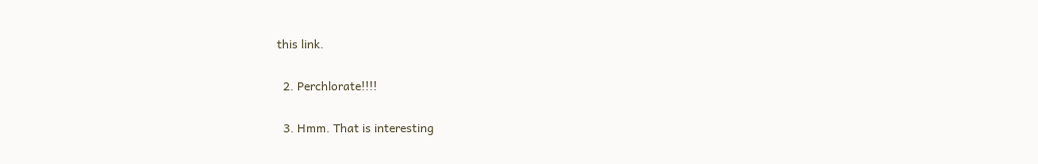this link.

  2. Perchlorate!!!!

  3. Hmm. That is interesting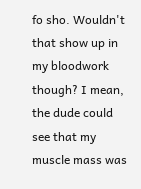fo sho. Wouldn't that show up in my bloodwork though? I mean, the dude could see that my muscle mass was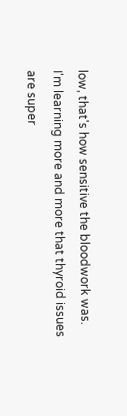low, that's how sensitive the bloodwork was. I'm learning more and more that thyroid issues are super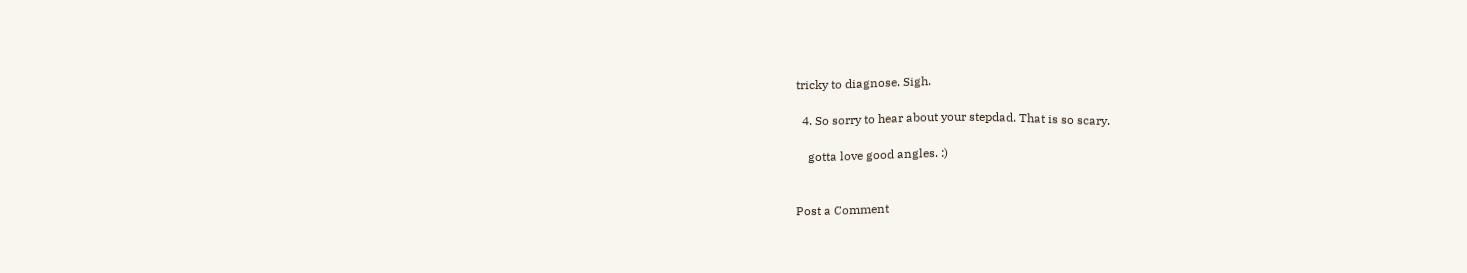tricky to diagnose. Sigh.

  4. So sorry to hear about your stepdad. That is so scary.

    gotta love good angles. :)


Post a Comment